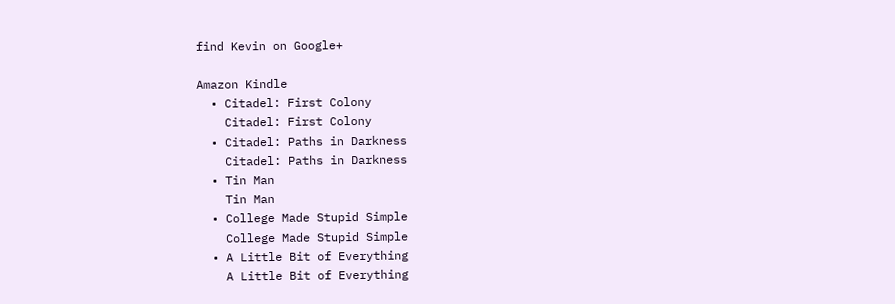find Kevin on Google+

Amazon Kindle
  • Citadel: First Colony
    Citadel: First Colony
  • Citadel: Paths in Darkness
    Citadel: Paths in Darkness
  • Tin Man
    Tin Man
  • College Made Stupid Simple
    College Made Stupid Simple
  • A Little Bit of Everything
    A Little Bit of Everything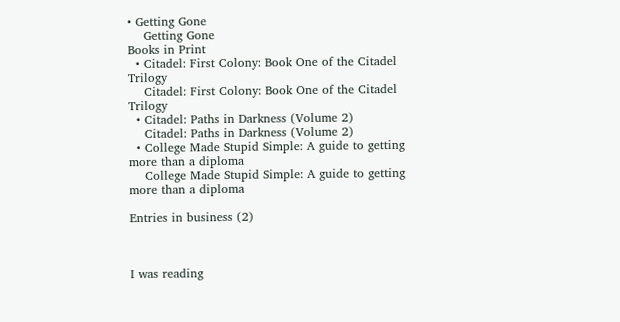• Getting Gone
    Getting Gone
Books in Print
  • Citadel: First Colony: Book One of the Citadel Trilogy
    Citadel: First Colony: Book One of the Citadel Trilogy
  • Citadel: Paths in Darkness (Volume 2)
    Citadel: Paths in Darkness (Volume 2)
  • College Made Stupid Simple: A guide to getting more than a diploma
    College Made Stupid Simple: A guide to getting more than a diploma

Entries in business (2)



I was reading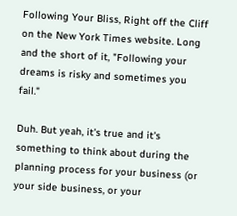Following Your Bliss, Right off the Cliff on the New York Times website. Long and the short of it, "Following your dreams is risky and sometimes you fail."

Duh. But yeah, it's true and it's something to think about during the planning process for your business (or your side business, or your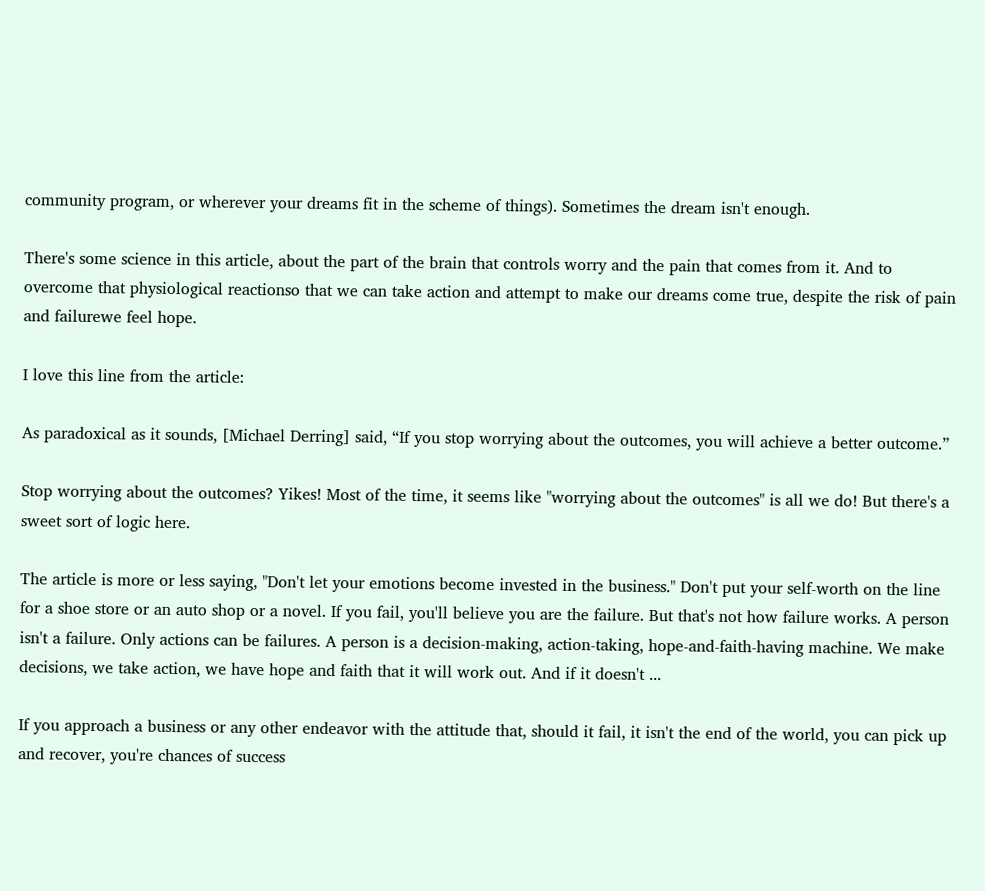community program, or wherever your dreams fit in the scheme of things). Sometimes the dream isn't enough.

There's some science in this article, about the part of the brain that controls worry and the pain that comes from it. And to overcome that physiological reactionso that we can take action and attempt to make our dreams come true, despite the risk of pain and failurewe feel hope.

I love this line from the article:

As paradoxical as it sounds, [Michael Derring] said, “If you stop worrying about the outcomes, you will achieve a better outcome.”

Stop worrying about the outcomes? Yikes! Most of the time, it seems like "worrying about the outcomes" is all we do! But there's a sweet sort of logic here.

The article is more or less saying, "Don't let your emotions become invested in the business." Don't put your self-worth on the line for a shoe store or an auto shop or a novel. If you fail, you'll believe you are the failure. But that's not how failure works. A person isn't a failure. Only actions can be failures. A person is a decision-making, action-taking, hope-and-faith-having machine. We make decisions, we take action, we have hope and faith that it will work out. And if it doesn't ...

If you approach a business or any other endeavor with the attitude that, should it fail, it isn't the end of the world, you can pick up and recover, you're chances of success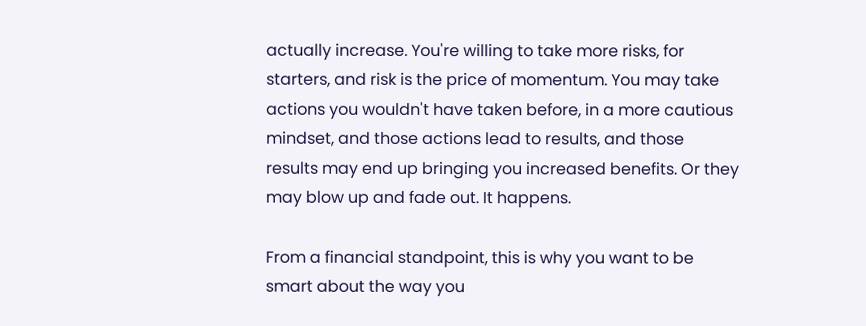actually increase. You're willing to take more risks, for starters, and risk is the price of momentum. You may take actions you wouldn't have taken before, in a more cautious mindset, and those actions lead to results, and those results may end up bringing you increased benefits. Or they may blow up and fade out. It happens.

From a financial standpoint, this is why you want to be smart about the way you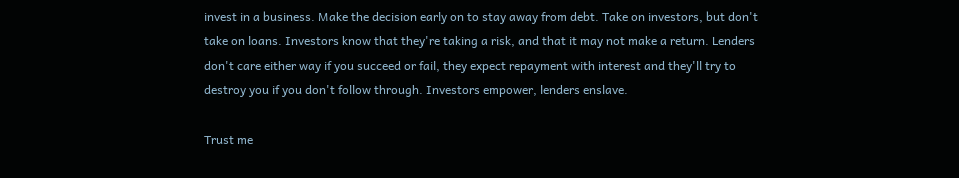invest in a business. Make the decision early on to stay away from debt. Take on investors, but don't take on loans. Investors know that they're taking a risk, and that it may not make a return. Lenders don't care either way if you succeed or fail, they expect repayment with interest and they'll try to destroy you if you don't follow through. Investors empower, lenders enslave.

Trust me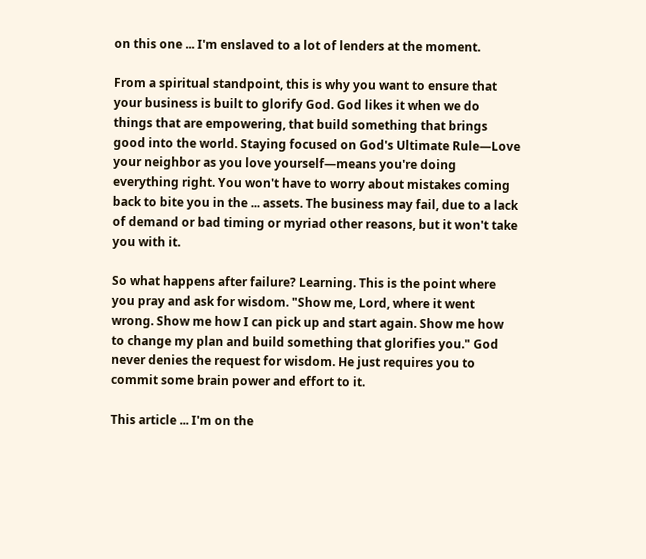on this one ... I'm enslaved to a lot of lenders at the moment.

From a spiritual standpoint, this is why you want to ensure that your business is built to glorify God. God likes it when we do things that are empowering, that build something that brings good into the world. Staying focused on God's Ultimate Rule—Love your neighbor as you love yourself—means you're doing everything right. You won't have to worry about mistakes coming back to bite you in the ... assets. The business may fail, due to a lack of demand or bad timing or myriad other reasons, but it won't take you with it.

So what happens after failure? Learning. This is the point where you pray and ask for wisdom. "Show me, Lord, where it went wrong. Show me how I can pick up and start again. Show me how to change my plan and build something that glorifies you." God never denies the request for wisdom. He just requires you to commit some brain power and effort to it.

This article ... I'm on the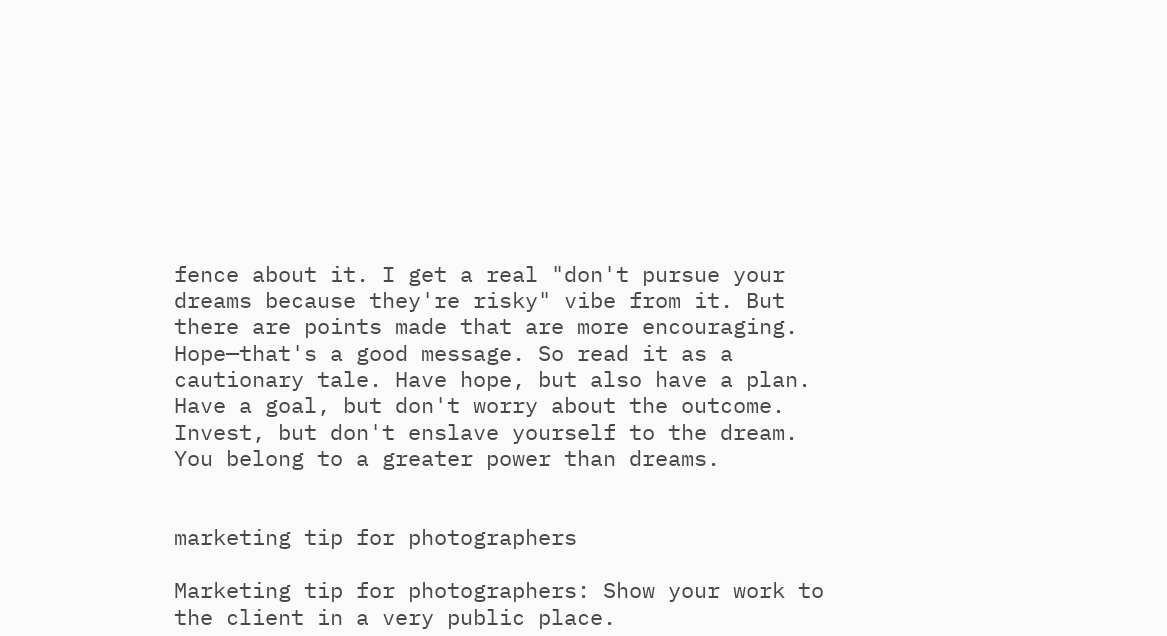fence about it. I get a real "don't pursue your dreams because they're risky" vibe from it. But there are points made that are more encouraging. Hope—that's a good message. So read it as a cautionary tale. Have hope, but also have a plan. Have a goal, but don't worry about the outcome. Invest, but don't enslave yourself to the dream. You belong to a greater power than dreams.


marketing tip for photographers

Marketing tip for photographers: Show your work to the client in a very public place.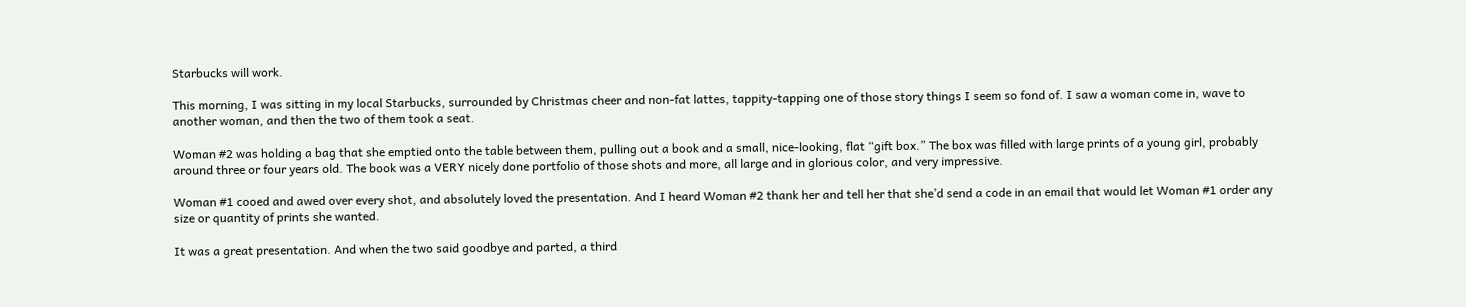Starbucks will work.

This morning, I was sitting in my local Starbucks, surrounded by Christmas cheer and non-fat lattes, tappity-tapping one of those story things I seem so fond of. I saw a woman come in, wave to another woman, and then the two of them took a seat.

Woman #2 was holding a bag that she emptied onto the table between them, pulling out a book and a small, nice-looking, flat “gift box.” The box was filled with large prints of a young girl, probably around three or four years old. The book was a VERY nicely done portfolio of those shots and more, all large and in glorious color, and very impressive.

Woman #1 cooed and awed over every shot, and absolutely loved the presentation. And I heard Woman #2 thank her and tell her that she’d send a code in an email that would let Woman #1 order any size or quantity of prints she wanted.

It was a great presentation. And when the two said goodbye and parted, a third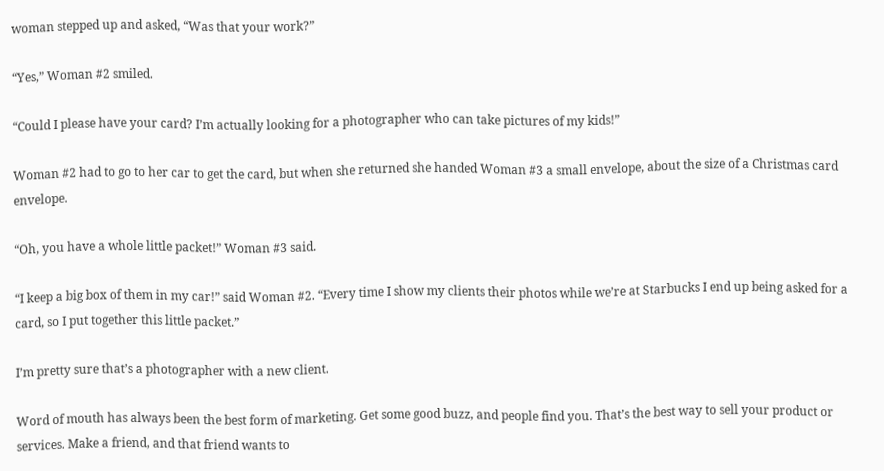woman stepped up and asked, “Was that your work?”

“Yes,” Woman #2 smiled.

“Could I please have your card? I’m actually looking for a photographer who can take pictures of my kids!”

Woman #2 had to go to her car to get the card, but when she returned she handed Woman #3 a small envelope, about the size of a Christmas card envelope.

“Oh, you have a whole little packet!” Woman #3 said.

“I keep a big box of them in my car!” said Woman #2. “Every time I show my clients their photos while we’re at Starbucks I end up being asked for a card, so I put together this little packet.”

I’m pretty sure that’s a photographer with a new client.

Word of mouth has always been the best form of marketing. Get some good buzz, and people find you. That’s the best way to sell your product or services. Make a friend, and that friend wants to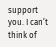support you. I can’t think of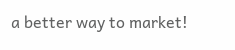a better way to market!